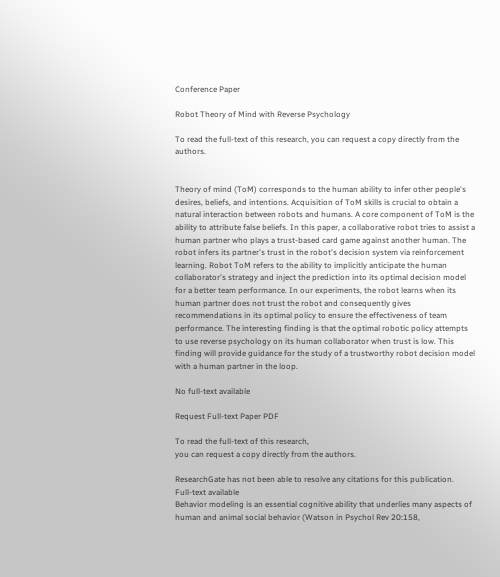Conference Paper

Robot Theory of Mind with Reverse Psychology

To read the full-text of this research, you can request a copy directly from the authors.


Theory of mind (ToM) corresponds to the human ability to infer other people's desires, beliefs, and intentions. Acquisition of ToM skills is crucial to obtain a natural interaction between robots and humans. A core component of ToM is the ability to attribute false beliefs. In this paper, a collaborative robot tries to assist a human partner who plays a trust-based card game against another human. The robot infers its partner's trust in the robot's decision system via reinforcement learning. Robot ToM refers to the ability to implicitly anticipate the human collaborator's strategy and inject the prediction into its optimal decision model for a better team performance. In our experiments, the robot learns when its human partner does not trust the robot and consequently gives recommendations in its optimal policy to ensure the effectiveness of team performance. The interesting finding is that the optimal robotic policy attempts to use reverse psychology on its human collaborator when trust is low. This finding will provide guidance for the study of a trustworthy robot decision model with a human partner in the loop.

No full-text available

Request Full-text Paper PDF

To read the full-text of this research,
you can request a copy directly from the authors.

ResearchGate has not been able to resolve any citations for this publication.
Full-text available
Behavior modeling is an essential cognitive ability that underlies many aspects of human and animal social behavior (Watson in Psychol Rev 20:158,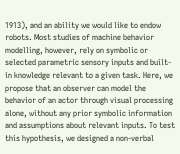1913), and an ability we would like to endow robots. Most studies of machine behavior modelling, however, rely on symbolic or selected parametric sensory inputs and built-in knowledge relevant to a given task. Here, we propose that an observer can model the behavior of an actor through visual processing alone, without any prior symbolic information and assumptions about relevant inputs. To test this hypothesis, we designed a non-verbal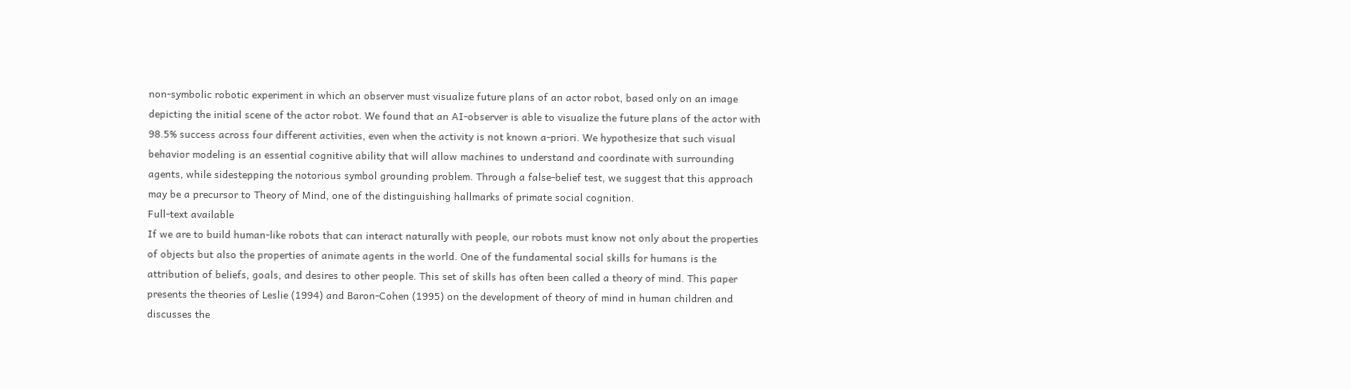non-symbolic robotic experiment in which an observer must visualize future plans of an actor robot, based only on an image depicting the initial scene of the actor robot. We found that an AI-observer is able to visualize the future plans of the actor with 98.5% success across four different activities, even when the activity is not known a-priori. We hypothesize that such visual behavior modeling is an essential cognitive ability that will allow machines to understand and coordinate with surrounding agents, while sidestepping the notorious symbol grounding problem. Through a false-belief test, we suggest that this approach may be a precursor to Theory of Mind, one of the distinguishing hallmarks of primate social cognition.
Full-text available
If we are to build human-like robots that can interact naturally with people, our robots must know not only about the properties of objects but also the properties of animate agents in the world. One of the fundamental social skills for humans is the attribution of beliefs, goals, and desires to other people. This set of skills has often been called a theory of mind. This paper presents the theories of Leslie (1994) and Baron-Cohen (1995) on the development of theory of mind in human children and discusses the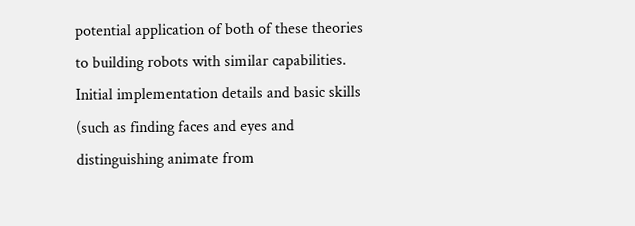potential application of both of these theories to building robots with similar capabilities. Initial implementation details and basic skills (such as finding faces and eyes and distinguishing animate from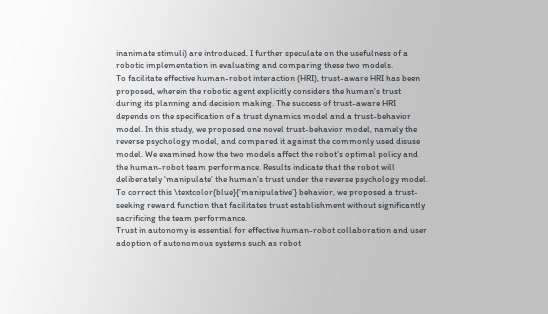inanimate stimuli) are introduced. I further speculate on the usefulness of a robotic implementation in evaluating and comparing these two models.
To facilitate effective human-robot interaction (HRI), trust-aware HRI has been proposed, wherein the robotic agent explicitly considers the human's trust during its planning and decision making. The success of trust-aware HRI depends on the specification of a trust dynamics model and a trust-behavior model. In this study, we proposed one novel trust-behavior model, namely the reverse psychology model, and compared it against the commonly used disuse model. We examined how the two models affect the robot's optimal policy and the human-robot team performance. Results indicate that the robot will deliberately ‘manipulate’ the human's trust under the reverse psychology model. To correct this \textcolor{blue}{‘manipulative’} behavior, we proposed a trust-seeking reward function that facilitates trust establishment without significantly sacrificing the team performance.
Trust in autonomy is essential for effective human-robot collaboration and user adoption of autonomous systems such as robot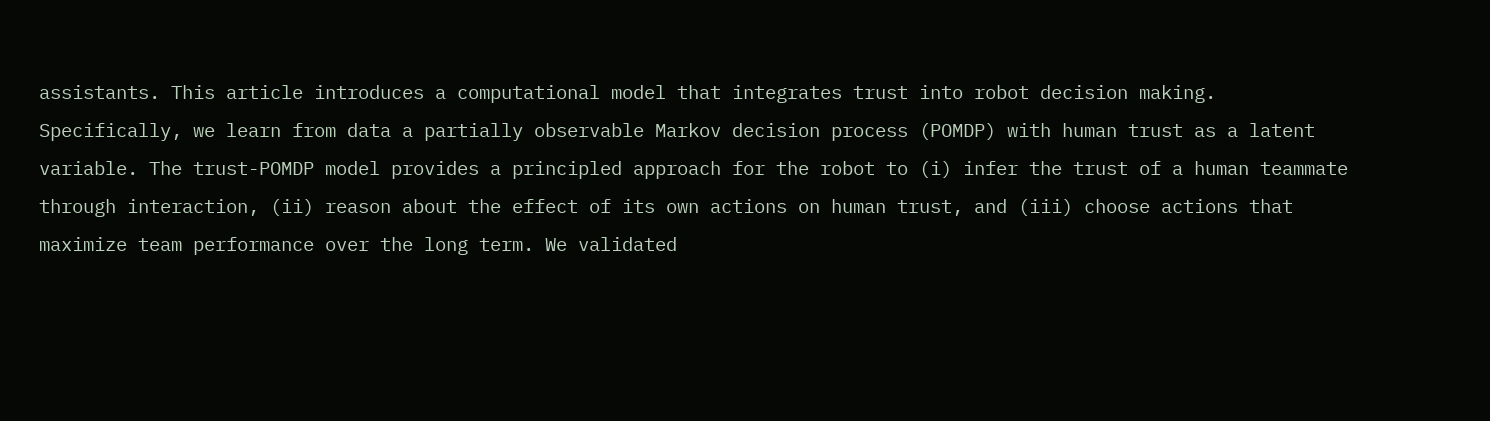assistants. This article introduces a computational model that integrates trust into robot decision making. Specifically, we learn from data a partially observable Markov decision process (POMDP) with human trust as a latent variable. The trust-POMDP model provides a principled approach for the robot to (i) infer the trust of a human teammate through interaction, (ii) reason about the effect of its own actions on human trust, and (iii) choose actions that maximize team performance over the long term. We validated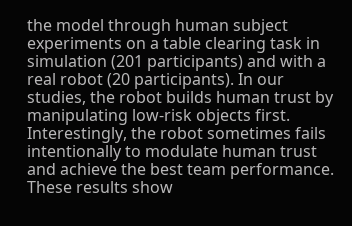the model through human subject experiments on a table clearing task in simulation (201 participants) and with a real robot (20 participants). In our studies, the robot builds human trust by manipulating low-risk objects first. Interestingly, the robot sometimes fails intentionally to modulate human trust and achieve the best team performance. These results show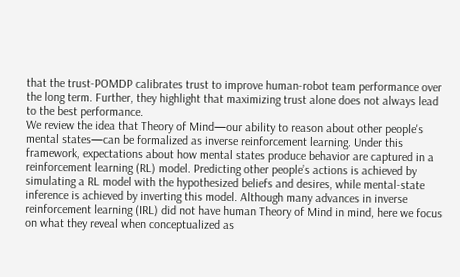that the trust-POMDP calibrates trust to improve human-robot team performance over the long term. Further, they highlight that maximizing trust alone does not always lead to the best performance.
We review the idea that Theory of Mind—our ability to reason about other people's mental states—can be formalized as inverse reinforcement learning. Under this framework, expectations about how mental states produce behavior are captured in a reinforcement learning (RL) model. Predicting other people’s actions is achieved by simulating a RL model with the hypothesized beliefs and desires, while mental-state inference is achieved by inverting this model. Although many advances in inverse reinforcement learning (IRL) did not have human Theory of Mind in mind, here we focus on what they reveal when conceptualized as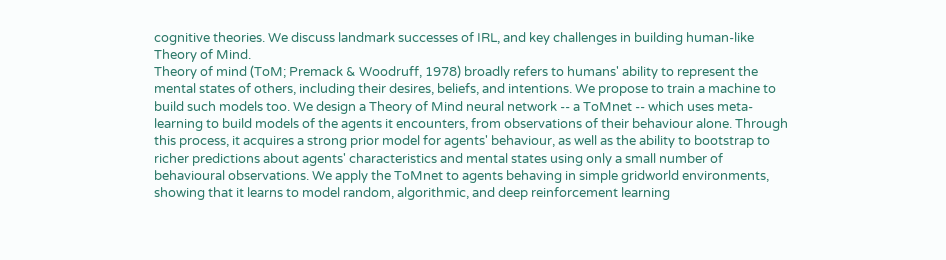cognitive theories. We discuss landmark successes of IRL, and key challenges in building human-like Theory of Mind.
Theory of mind (ToM; Premack & Woodruff, 1978) broadly refers to humans' ability to represent the mental states of others, including their desires, beliefs, and intentions. We propose to train a machine to build such models too. We design a Theory of Mind neural network -- a ToMnet -- which uses meta-learning to build models of the agents it encounters, from observations of their behaviour alone. Through this process, it acquires a strong prior model for agents' behaviour, as well as the ability to bootstrap to richer predictions about agents' characteristics and mental states using only a small number of behavioural observations. We apply the ToMnet to agents behaving in simple gridworld environments, showing that it learns to model random, algorithmic, and deep reinforcement learning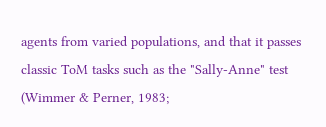agents from varied populations, and that it passes classic ToM tasks such as the "Sally-Anne" test (Wimmer & Perner, 1983;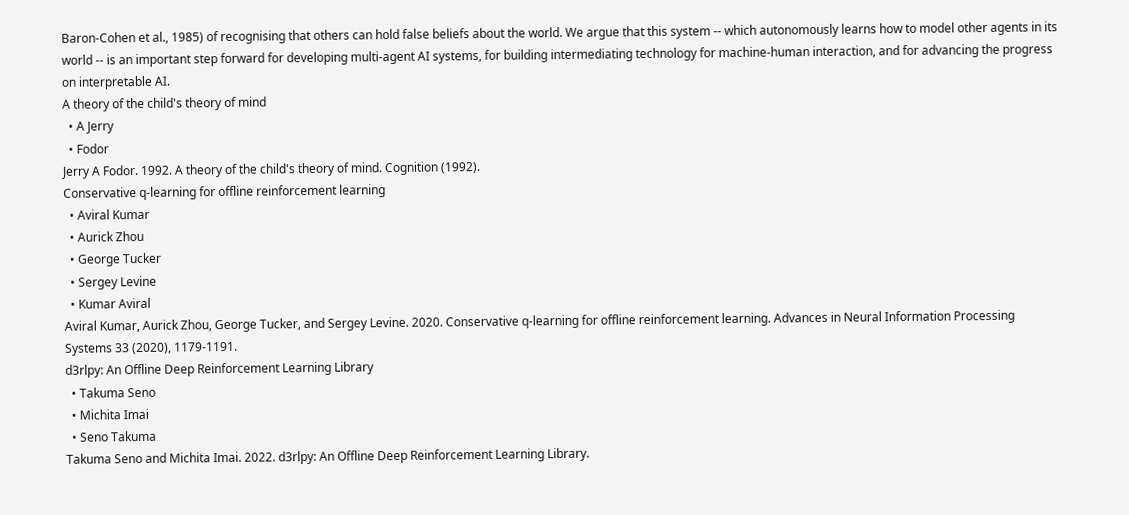Baron-Cohen et al., 1985) of recognising that others can hold false beliefs about the world. We argue that this system -- which autonomously learns how to model other agents in its world -- is an important step forward for developing multi-agent AI systems, for building intermediating technology for machine-human interaction, and for advancing the progress on interpretable AI.
A theory of the child's theory of mind
  • A Jerry
  • Fodor
Jerry A Fodor. 1992. A theory of the child's theory of mind. Cognition (1992).
Conservative q-learning for offline reinforcement learning
  • Aviral Kumar
  • Aurick Zhou
  • George Tucker
  • Sergey Levine
  • Kumar Aviral
Aviral Kumar, Aurick Zhou, George Tucker, and Sergey Levine. 2020. Conservative q-learning for offline reinforcement learning. Advances in Neural Information Processing Systems 33 (2020), 1179-1191.
d3rlpy: An Offline Deep Reinforcement Learning Library
  • Takuma Seno
  • Michita Imai
  • Seno Takuma
Takuma Seno and Michita Imai. 2022. d3rlpy: An Offline Deep Reinforcement Learning Library.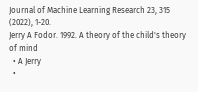Journal of Machine Learning Research 23, 315 (2022), 1-20.
Jerry A Fodor. 1992. A theory of the child's theory of mind
  • A Jerry
  •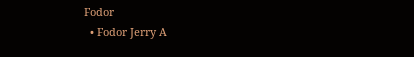Fodor
  • Fodor Jerry A